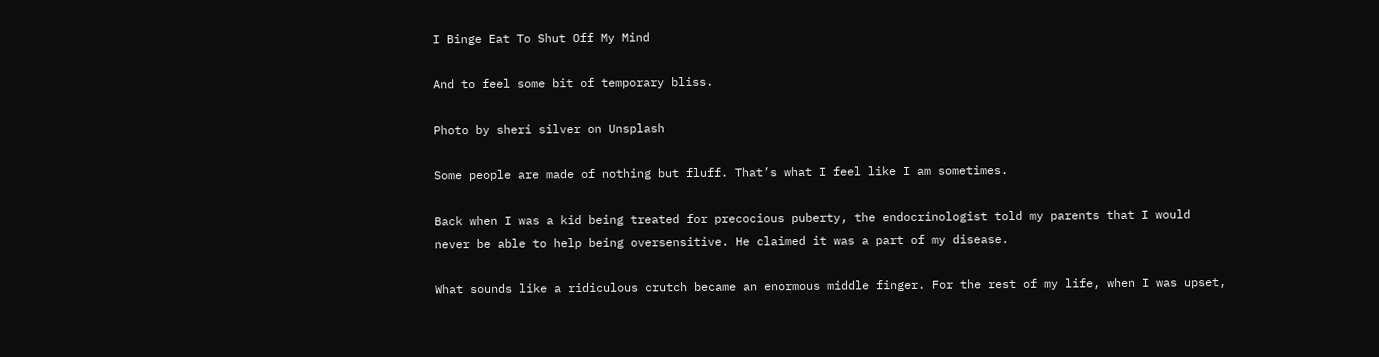I Binge Eat To Shut Off My Mind

And to feel some bit of temporary bliss.

Photo by sheri silver on Unsplash

Some people are made of nothing but fluff. That’s what I feel like I am sometimes.

Back when I was a kid being treated for precocious puberty, the endocrinologist told my parents that I would never be able to help being oversensitive. He claimed it was a part of my disease.

What sounds like a ridiculous crutch became an enormous middle finger. For the rest of my life, when I was upset,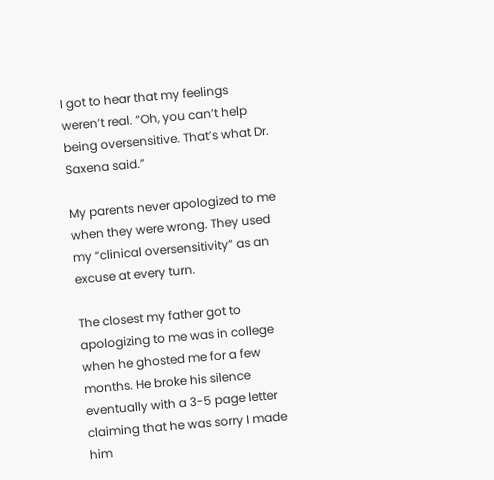I got to hear that my feelings weren’t real. “Oh, you can’t help being oversensitive. That’s what Dr. Saxena said.”

My parents never apologized to me when they were wrong. They used my “clinical oversensitivity” as an excuse at every turn.

The closest my father got to apologizing to me was in college when he ghosted me for a few months. He broke his silence eventually with a 3-5 page letter claiming that he was sorry I made him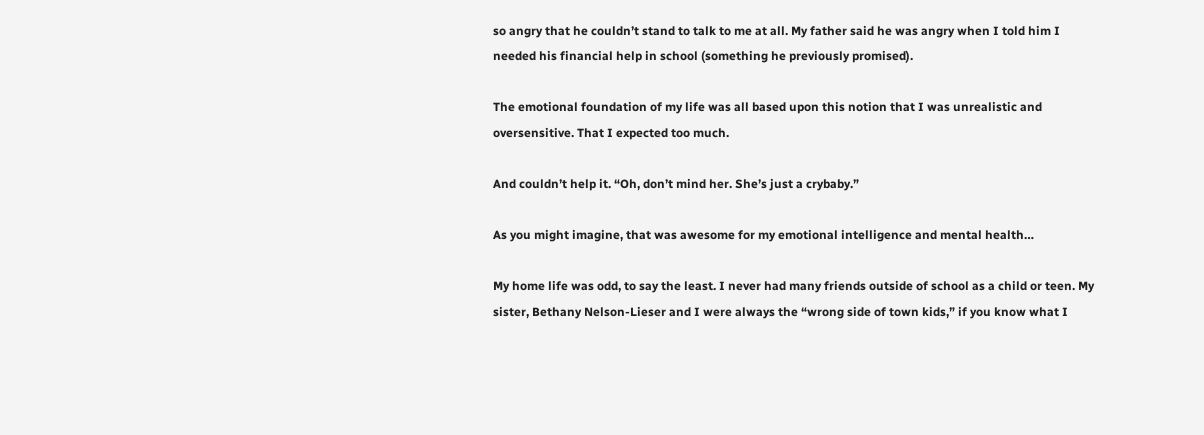so angry that he couldn’t stand to talk to me at all. My father said he was angry when I told him I needed his financial help in school (something he previously promised).

The emotional foundation of my life was all based upon this notion that I was unrealistic and oversensitive. That I expected too much.

And couldn’t help it. “Oh, don’t mind her. She’s just a crybaby.”

As you might imagine, that was awesome for my emotional intelligence and mental health…

My home life was odd, to say the least. I never had many friends outside of school as a child or teen. My sister, Bethany Nelson-Lieser and I were always the “wrong side of town kids,” if you know what I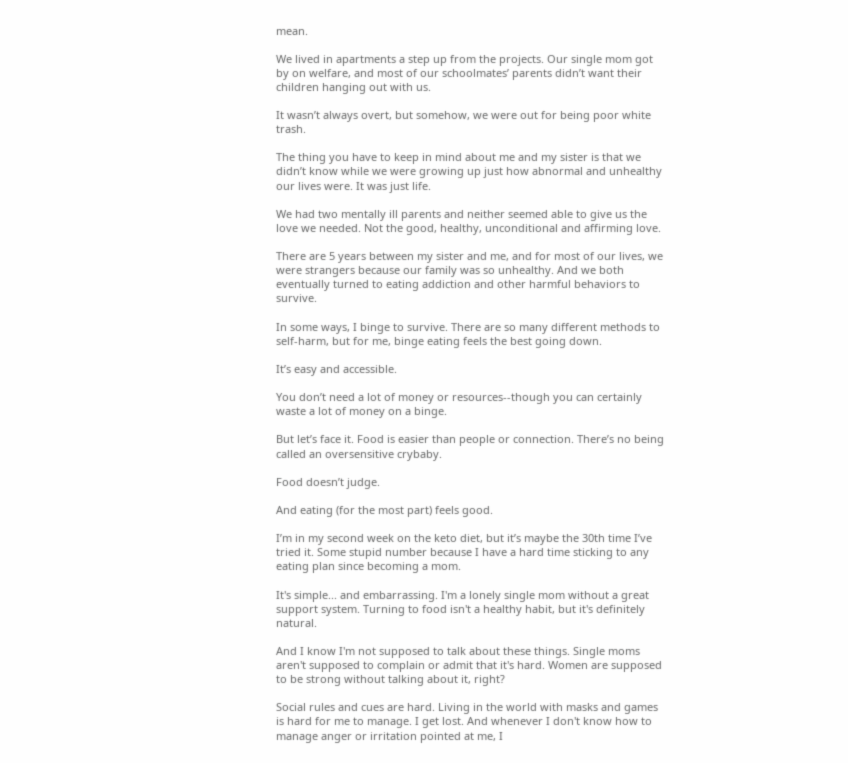mean.

We lived in apartments a step up from the projects. Our single mom got by on welfare, and most of our schoolmates’ parents didn’t want their children hanging out with us.

It wasn’t always overt, but somehow, we were out for being poor white trash.

The thing you have to keep in mind about me and my sister is that we didn’t know while we were growing up just how abnormal and unhealthy our lives were. It was just life.

We had two mentally ill parents and neither seemed able to give us the love we needed. Not the good, healthy, unconditional and affirming love.

There are 5 years between my sister and me, and for most of our lives, we were strangers because our family was so unhealthy. And we both eventually turned to eating addiction and other harmful behaviors to survive.

In some ways, I binge to survive. There are so many different methods to self-harm, but for me, binge eating feels the best going down.

It’s easy and accessible.

You don’t need a lot of money or resources--though you can certainly waste a lot of money on a binge.

But let’s face it. Food is easier than people or connection. There’s no being called an oversensitive crybaby.

Food doesn’t judge.

And eating (for the most part) feels good.

I’m in my second week on the keto diet, but it’s maybe the 30th time I’ve tried it. Some stupid number because I have a hard time sticking to any eating plan since becoming a mom.

It's simple... and embarrassing. I'm a lonely single mom without a great support system. Turning to food isn't a healthy habit, but it's definitely natural.

And I know I'm not supposed to talk about these things. Single moms aren't supposed to complain or admit that it's hard. Women are supposed to be strong without talking about it, right?

Social rules and cues are hard. Living in the world with masks and games is hard for me to manage. I get lost. And whenever I don't know how to manage anger or irritation pointed at me, I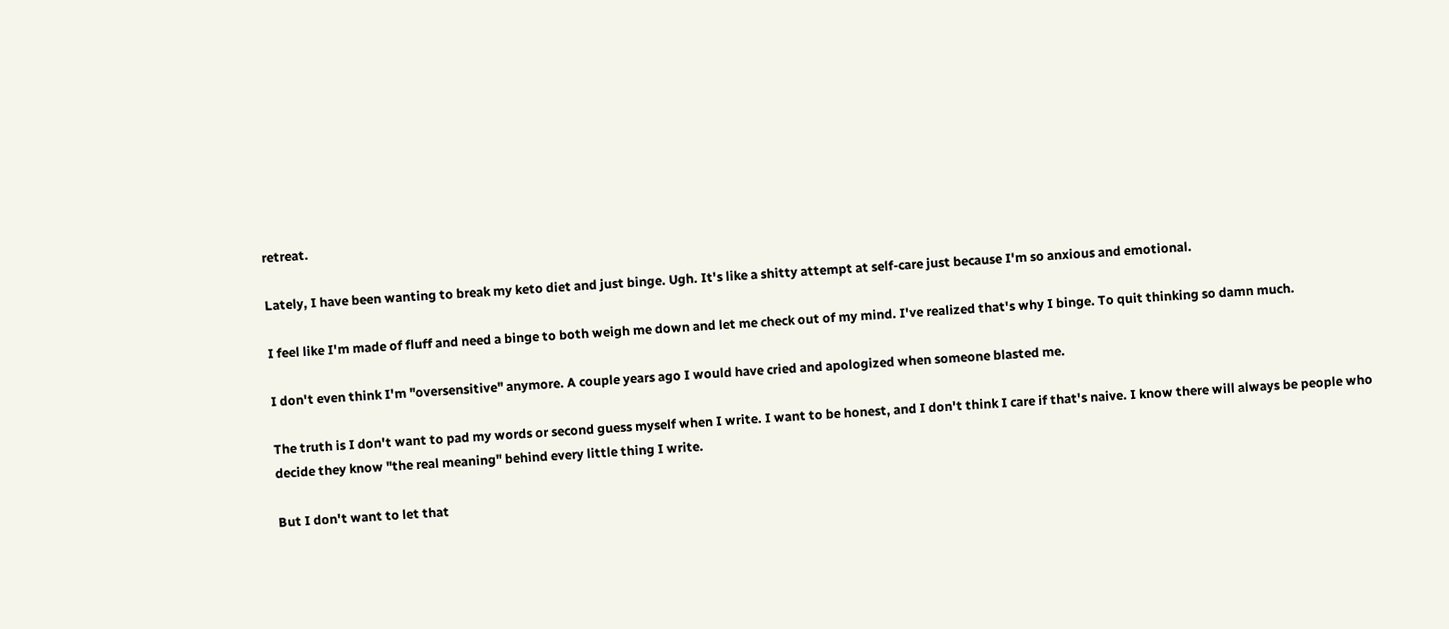retreat.

Lately, I have been wanting to break my keto diet and just binge. Ugh. It's like a shitty attempt at self-care just because I'm so anxious and emotional.

I feel like I'm made of fluff and need a binge to both weigh me down and let me check out of my mind. I've realized that's why I binge. To quit thinking so damn much.

I don't even think I'm "oversensitive" anymore. A couple years ago I would have cried and apologized when someone blasted me.

The truth is I don't want to pad my words or second guess myself when I write. I want to be honest, and I don't think I care if that's naive. I know there will always be people who decide they know "the real meaning" behind every little thing I write.

But I don't want to let that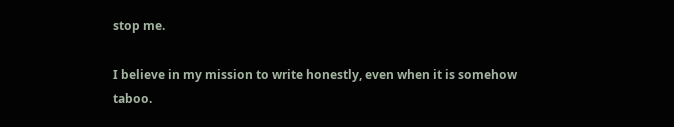stop me.

I believe in my mission to write honestly, even when it is somehow taboo.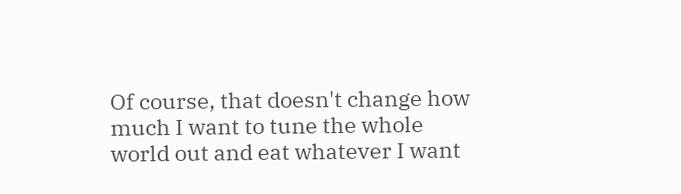Of course, that doesn't change how much I want to tune the whole world out and eat whatever I want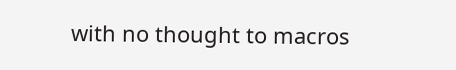with no thought to macros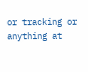or tracking or anything at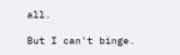all.

But I can't binge.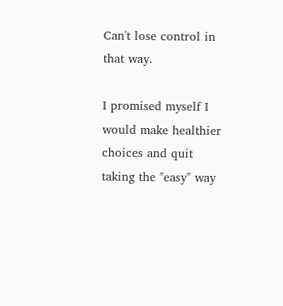Can't lose control in that way.

I promised myself I would make healthier choices and quit taking the "easy" way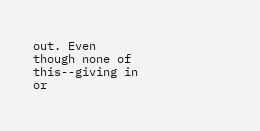out. Even though none of this--giving in or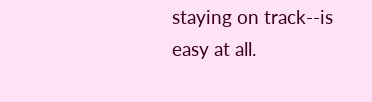staying on track--is easy at all.